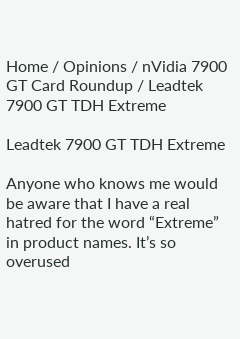Home / Opinions / nVidia 7900 GT Card Roundup / Leadtek 7900 GT TDH Extreme

Leadtek 7900 GT TDH Extreme

Anyone who knows me would be aware that I have a real hatred for the word “Extreme” in product names. It’s so overused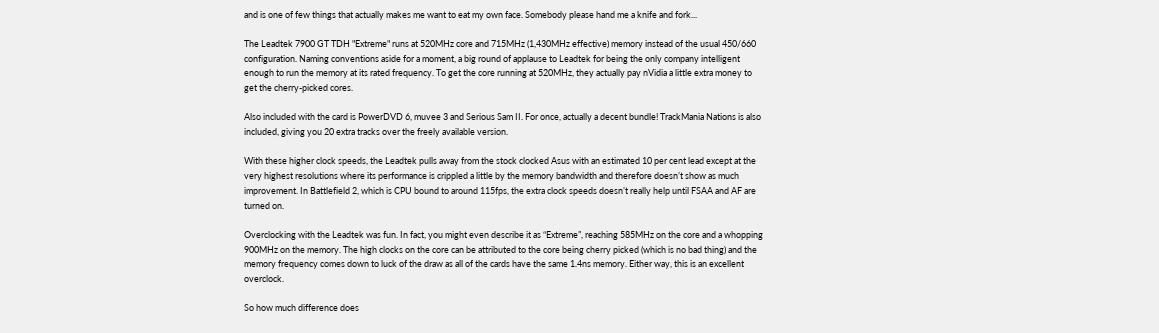and is one of few things that actually makes me want to eat my own face. Somebody please hand me a knife and fork...

The Leadtek 7900 GT TDH "Extreme" runs at 520MHz core and 715MHz (1,430MHz effective) memory instead of the usual 450/660 configuration. Naming conventions aside for a moment, a big round of applause to Leadtek for being the only company intelligent enough to run the memory at its rated frequency. To get the core running at 520MHz, they actually pay nVidia a little extra money to get the cherry-picked cores.

Also included with the card is PowerDVD 6, muvee 3 and Serious Sam II. For once, actually a decent bundle! TrackMania Nations is also included, giving you 20 extra tracks over the freely available version.

With these higher clock speeds, the Leadtek pulls away from the stock clocked Asus with an estimated 10 per cent lead except at the very highest resolutions where its performance is crippled a little by the memory bandwidth and therefore doesn’t show as much improvement. In Battlefield 2, which is CPU bound to around 115fps, the extra clock speeds doesn’t really help until FSAA and AF are turned on.

Overclocking with the Leadtek was fun. In fact, you might even describe it as “Extreme”, reaching 585MHz on the core and a whopping 900MHz on the memory. The high clocks on the core can be attributed to the core being cherry picked (which is no bad thing) and the memory frequency comes down to luck of the draw as all of the cards have the same 1.4ns memory. Either way, this is an excellent overclock.

So how much difference does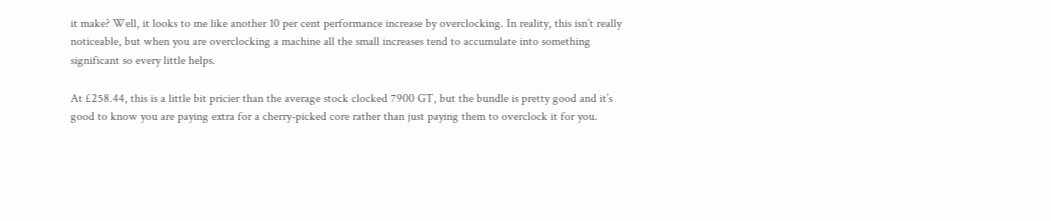it make? Well, it looks to me like another 10 per cent performance increase by overclocking. In reality, this isn’t really noticeable, but when you are overclocking a machine all the small increases tend to accumulate into something significant so every little helps.

At £258.44, this is a little bit pricier than the average stock clocked 7900 GT, but the bundle is pretty good and it’s good to know you are paying extra for a cherry-picked core rather than just paying them to overclock it for you.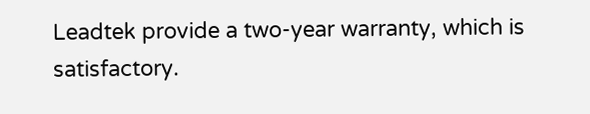Leadtek provide a two-year warranty, which is satisfactory.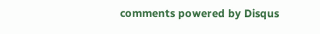comments powered by Disqus